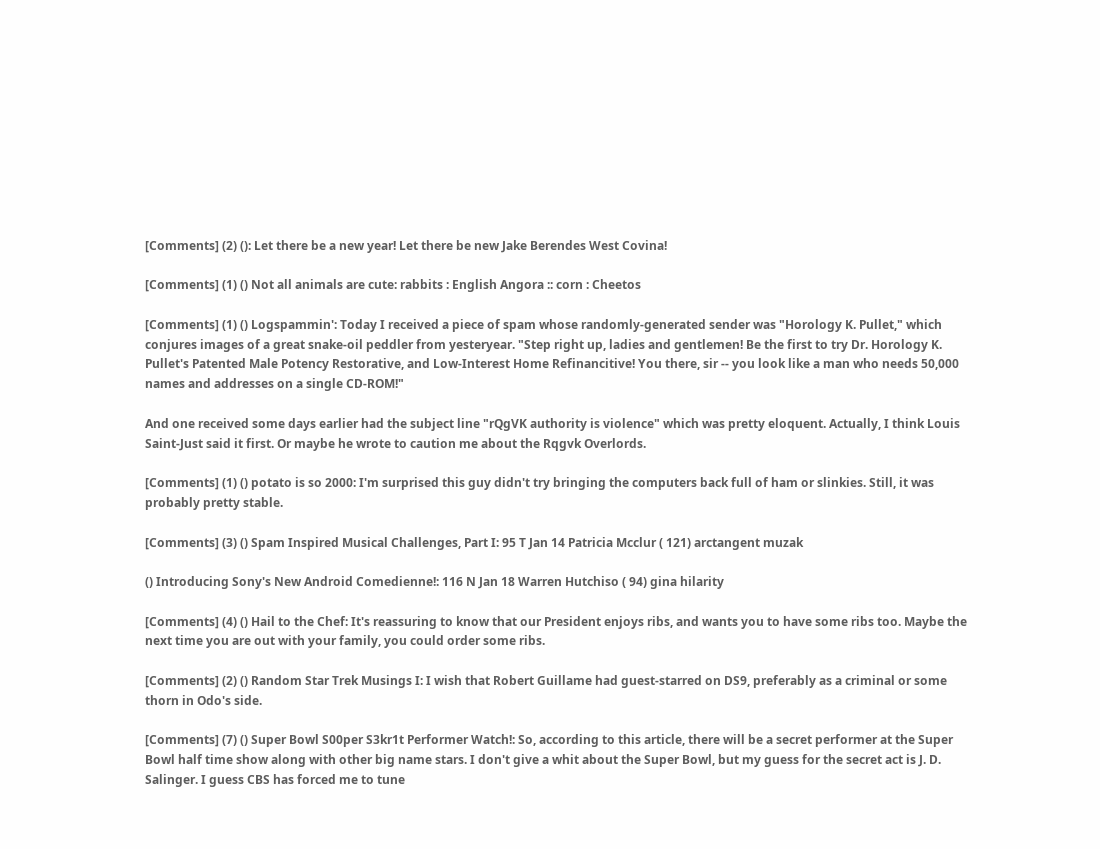[Comments] (2) (): Let there be a new year! Let there be new Jake Berendes West Covina!

[Comments] (1) () Not all animals are cute: rabbits : English Angora :: corn : Cheetos

[Comments] (1) () Logspammin': Today I received a piece of spam whose randomly-generated sender was "Horology K. Pullet," which conjures images of a great snake-oil peddler from yesteryear. "Step right up, ladies and gentlemen! Be the first to try Dr. Horology K. Pullet's Patented Male Potency Restorative, and Low-Interest Home Refinancitive! You there, sir -- you look like a man who needs 50,000 names and addresses on a single CD-ROM!"

And one received some days earlier had the subject line "rQgVK authority is violence" which was pretty eloquent. Actually, I think Louis Saint-Just said it first. Or maybe he wrote to caution me about the Rqgvk Overlords.

[Comments] (1) () potato is so 2000: I'm surprised this guy didn't try bringing the computers back full of ham or slinkies. Still, it was probably pretty stable.

[Comments] (3) () Spam Inspired Musical Challenges, Part I: 95 T Jan 14 Patricia Mcclur ( 121) arctangent muzak

() Introducing Sony's New Android Comedienne!: 116 N Jan 18 Warren Hutchiso ( 94) gina hilarity

[Comments] (4) () Hail to the Chef: It's reassuring to know that our President enjoys ribs, and wants you to have some ribs too. Maybe the next time you are out with your family, you could order some ribs.

[Comments] (2) () Random Star Trek Musings I: I wish that Robert Guillame had guest-starred on DS9, preferably as a criminal or some thorn in Odo's side.

[Comments] (7) () Super Bowl S00per S3kr1t Performer Watch!: So, according to this article, there will be a secret performer at the Super Bowl half time show along with other big name stars. I don't give a whit about the Super Bowl, but my guess for the secret act is J. D. Salinger. I guess CBS has forced me to tune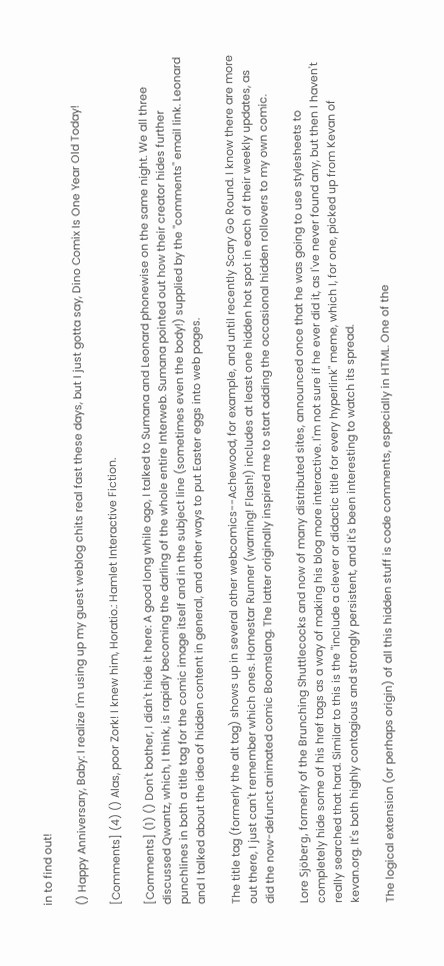in to find out!

() Happy Anniversary, Baby: I realize I'm using up my guest weblog chits real fast these days, but I just gotta say, Dino Comix Is One Year Old Today!

[Comments] (4) () Alas, poor Zork! I knew him, Horatio.: Hamlet Interactive Fiction.

[Comments] (1) () Don't bother, I didn't hide it here: A good long while ago, I talked to Sumana and Leonard phonewise on the same night. We all three discussed Qwantz, which, I think, is rapidly becoming the darling of the whole entire Interweb. Sumana pointed out how their creator hides further punchlines in both a title tag for the comic image itself and in the subject line (sometimes even the body!) supplied by the "comments" email link. Leonard and I talked about the idea of hidden content in general, and other ways to put Easter eggs into web pages.

The title tag (formerly the alt tag) shows up in several other webcomics--Achewood, for example, and until recently Scary Go Round. I know there are more out there, I just can't remember which ones. Homestar Runner (warning! Flash!) includes at least one hidden hot spot in each of their weekly updates, as did the now-defunct animated comic Boomslang. The latter originally inspired me to start adding the occasional hidden rollovers to my own comic.

Lore Sjöberg, formerly of the Brunching Shuttlecocks and now of many distributed sites, announced once that he was going to use stylesheets to completely hide some of his href tags as a way of making his blog more interactive. I'm not sure if he ever did it, as I've never found any, but then I haven't really searched that hard. Similar to this is the "include a clever or didactic title for every hyperlink" meme, which I, for one, picked up from Kevan of kevan.org. It's both highly contagious and strongly persistent, and it's been interesting to watch its spread.

The logical extension (or perhaps origin) of all this hidden stuff is code comments, especially in HTML. One of the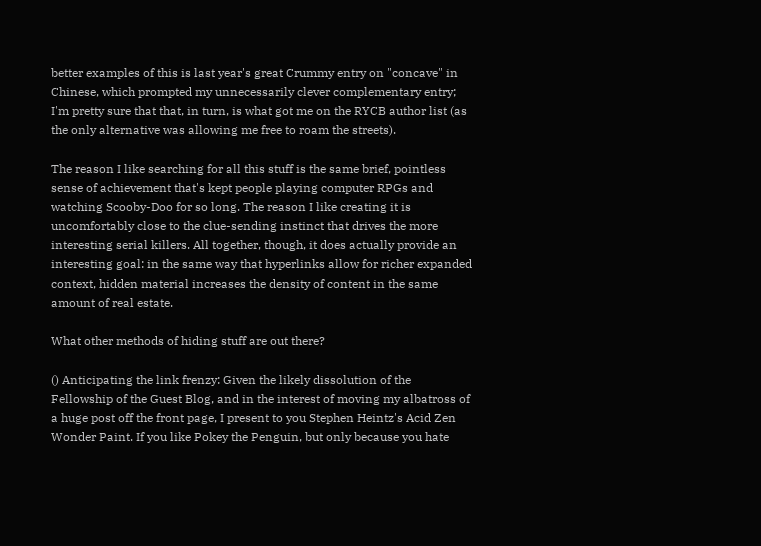better examples of this is last year's great Crummy entry on "concave" in Chinese, which prompted my unnecessarily clever complementary entry; I'm pretty sure that that, in turn, is what got me on the RYCB author list (as the only alternative was allowing me free to roam the streets).

The reason I like searching for all this stuff is the same brief, pointless sense of achievement that's kept people playing computer RPGs and watching Scooby-Doo for so long. The reason I like creating it is uncomfortably close to the clue-sending instinct that drives the more interesting serial killers. All together, though, it does actually provide an interesting goal: in the same way that hyperlinks allow for richer expanded context, hidden material increases the density of content in the same amount of real estate.

What other methods of hiding stuff are out there?

() Anticipating the link frenzy: Given the likely dissolution of the Fellowship of the Guest Blog, and in the interest of moving my albatross of a huge post off the front page, I present to you Stephen Heintz's Acid Zen Wonder Paint. If you like Pokey the Penguin, but only because you hate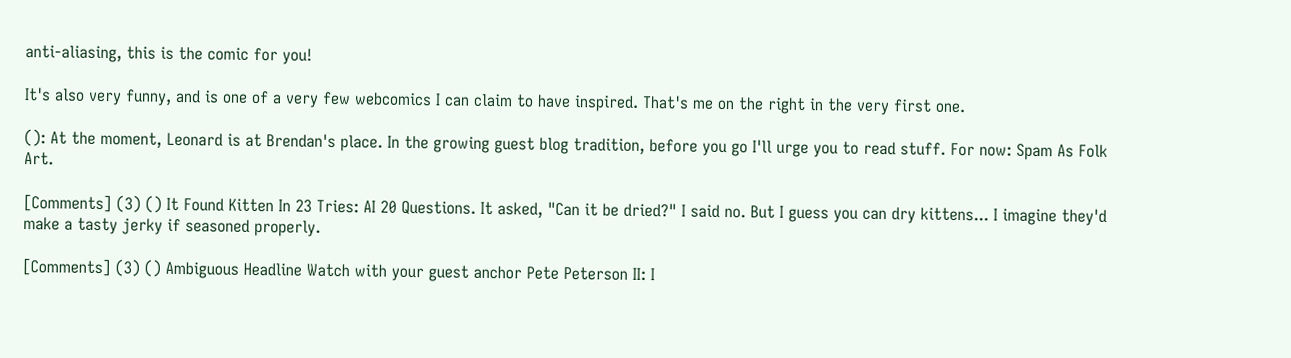anti-aliasing, this is the comic for you!

It's also very funny, and is one of a very few webcomics I can claim to have inspired. That's me on the right in the very first one.

(): At the moment, Leonard is at Brendan's place. In the growing guest blog tradition, before you go I'll urge you to read stuff. For now: Spam As Folk Art.

[Comments] (3) () It Found Kitten In 23 Tries: AI 20 Questions. It asked, "Can it be dried?" I said no. But I guess you can dry kittens... I imagine they'd make a tasty jerky if seasoned properly.

[Comments] (3) () Ambiguous Headline Watch with your guest anchor Pete Peterson II: I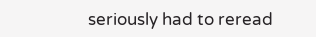seriously had to reread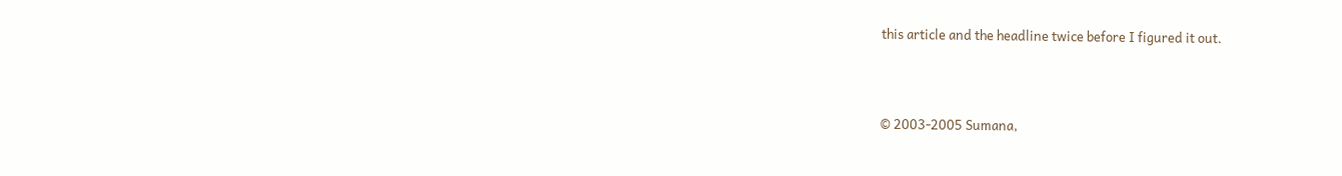this article and the headline twice before I figured it out.



© 2003-2005 Sumana,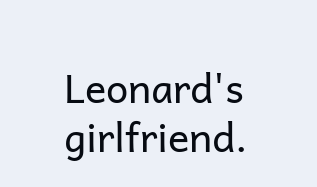Leonard's girlfriend.